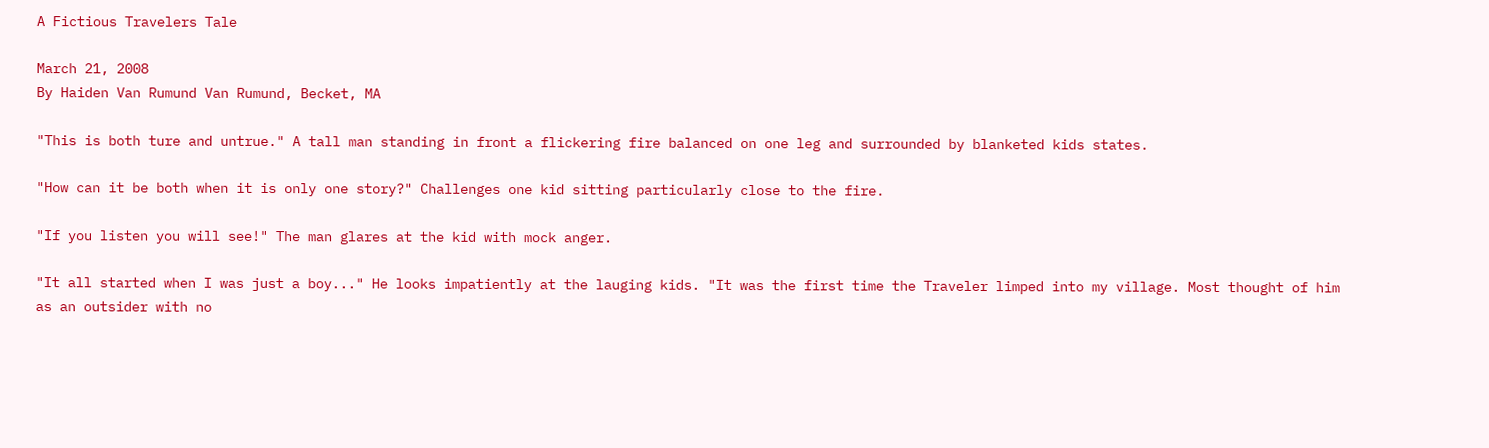A Fictious Travelers Tale

March 21, 2008
By Haiden Van Rumund Van Rumund, Becket, MA

"This is both ture and untrue." A tall man standing in front a flickering fire balanced on one leg and surrounded by blanketed kids states.

"How can it be both when it is only one story?" Challenges one kid sitting particularly close to the fire.

"If you listen you will see!" The man glares at the kid with mock anger.

"It all started when I was just a boy..." He looks impatiently at the lauging kids. "It was the first time the Traveler limped into my village. Most thought of him as an outsider with no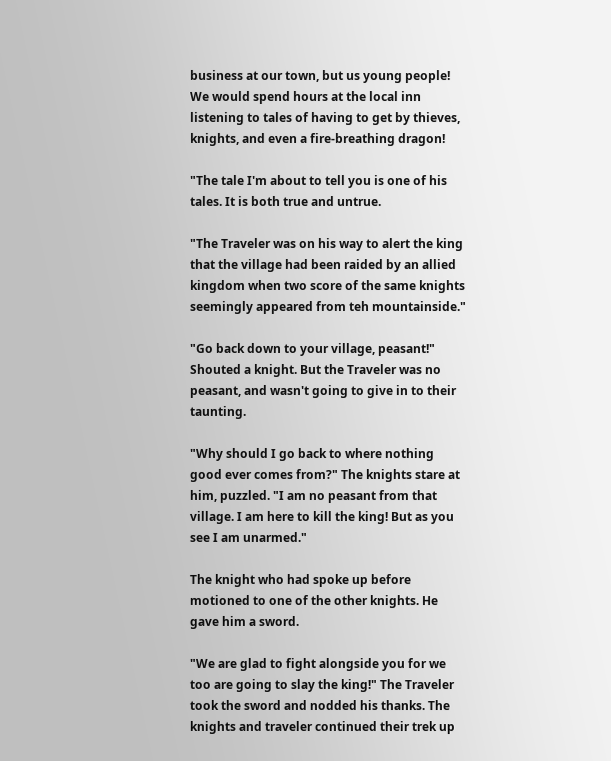business at our town, but us young people! We would spend hours at the local inn listening to tales of having to get by thieves, knights, and even a fire-breathing dragon!

"The tale I'm about to tell you is one of his tales. It is both true and untrue.

"The Traveler was on his way to alert the king that the village had been raided by an allied kingdom when two score of the same knights seemingly appeared from teh mountainside."

"Go back down to your village, peasant!" Shouted a knight. But the Traveler was no peasant, and wasn't going to give in to their taunting.

"Why should I go back to where nothing good ever comes from?" The knights stare at him, puzzled. "I am no peasant from that village. I am here to kill the king! But as you see I am unarmed."

The knight who had spoke up before motioned to one of the other knights. He gave him a sword.

"We are glad to fight alongside you for we too are going to slay the king!" The Traveler took the sword and nodded his thanks. The knights and traveler continued their trek up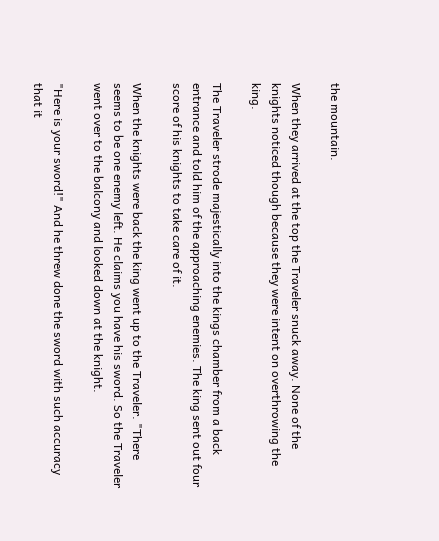the mountain.

When they arrived at the top the Traveler snuck away. None of the knights noticed though because they were intent on overthrowing the king.

The Traveler strode majestically into the kings chamber from a back entrance and told him of the approaching enemies. The king sent out four score of his knights to take care of it.

When the knights were back the king went up to the Traveler. "There seems to be one enemy left. He claims you have his sword. So the Traveler went over to the balcony and looked down at the knight.

"Here is your sword!" And he threw done the sword with such accuracy that it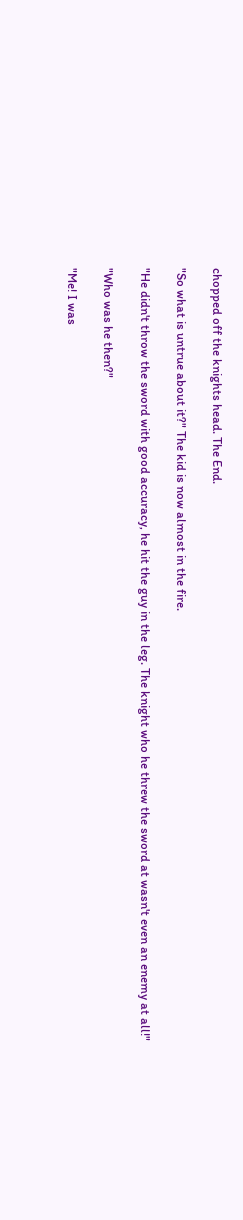chopped off the knights head. The End.

"So what is untrue about it?" The kid is now almost in the fire.

"He didn't throw the sword with good accuracy, he hit the guy in the leg. The knight who he threw the sword at wasn't even an enemy at all!"

"Who was he then?"

"Me! I was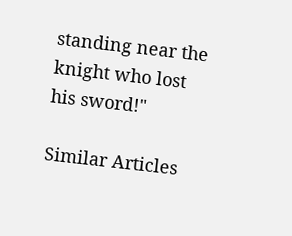standing near the knight who lost his sword!"

Similar Articles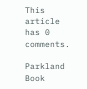This article has 0 comments.

Parkland Book